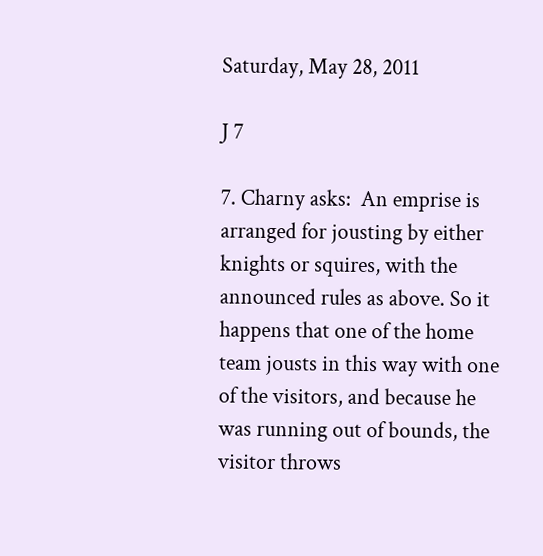Saturday, May 28, 2011

J 7

7. Charny asks:  An emprise is arranged for jousting by either knights or squires, with the announced rules as above. So it happens that one of the home team jousts in this way with one of the visitors, and because he was running out of bounds, the visitor throws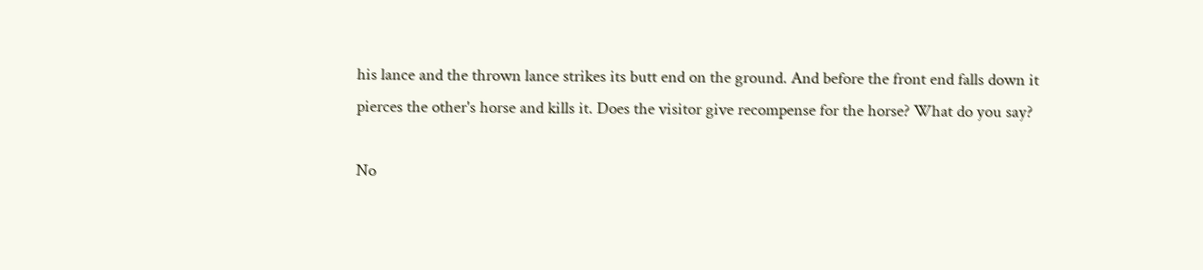his lance and the thrown lance strikes its butt end on the ground. And before the front end falls down it pierces the other's horse and kills it. Does the visitor give recompense for the horse? What do you say?

No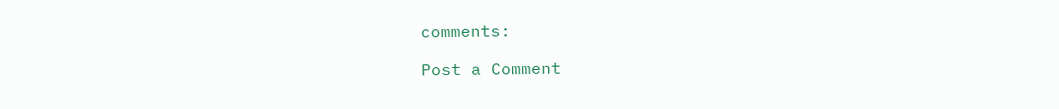comments:

Post a Comment